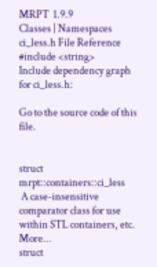MRPT  1.9.9
Classes | Namespaces
ci_less.h File Reference
#include <string>
Include dependency graph for ci_less.h:

Go to the source code of this file.


struct  mrpt::containers::ci_less
 A case-insensitive comparator class for use within STL containers, etc. More...
struct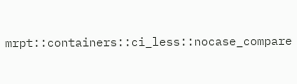mrpt::containers::ci_less::nocase_compare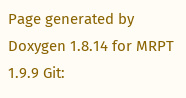Page generated by Doxygen 1.8.14 for MRPT 1.9.9 Git: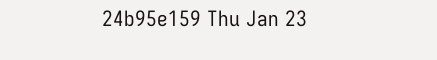24b95e159 Thu Jan 23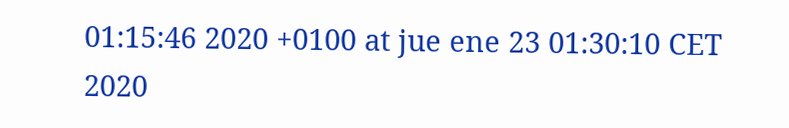01:15:46 2020 +0100 at jue ene 23 01:30:10 CET 2020